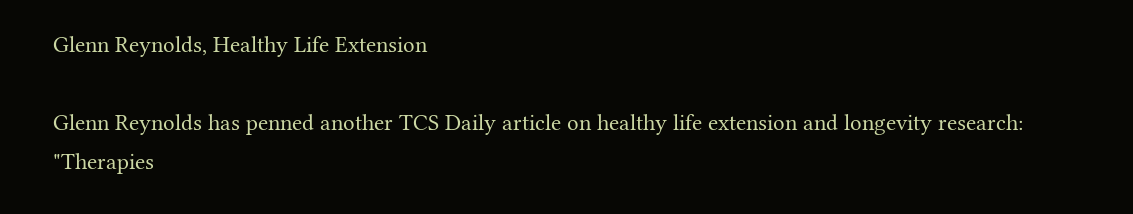Glenn Reynolds, Healthy Life Extension

Glenn Reynolds has penned another TCS Daily article on healthy life extension and longevity research: "Therapies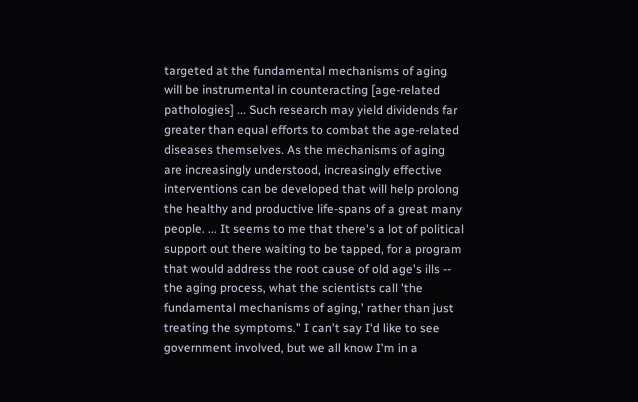targeted at the fundamental mechanisms of aging will be instrumental in counteracting [age-related pathologies] ... Such research may yield dividends far greater than equal efforts to combat the age-related diseases themselves. As the mechanisms of aging are increasingly understood, increasingly effective interventions can be developed that will help prolong the healthy and productive life-spans of a great many people. ... It seems to me that there's a lot of political support out there waiting to be tapped, for a program that would address the root cause of old age's ills -- the aging process, what the scientists call 'the fundamental mechanisms of aging,' rather than just treating the symptoms." I can't say I'd like to see government involved, but we all know I'm in a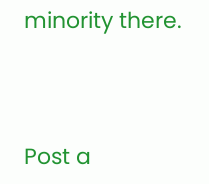minority there.



Post a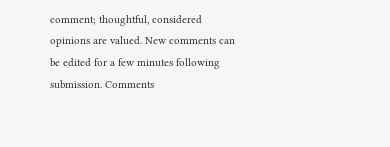comment; thoughtful, considered opinions are valued. New comments can be edited for a few minutes following submission. Comments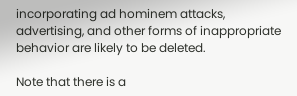incorporating ad hominem attacks, advertising, and other forms of inappropriate behavior are likely to be deleted.

Note that there is a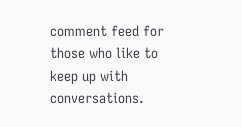comment feed for those who like to keep up with conversations.